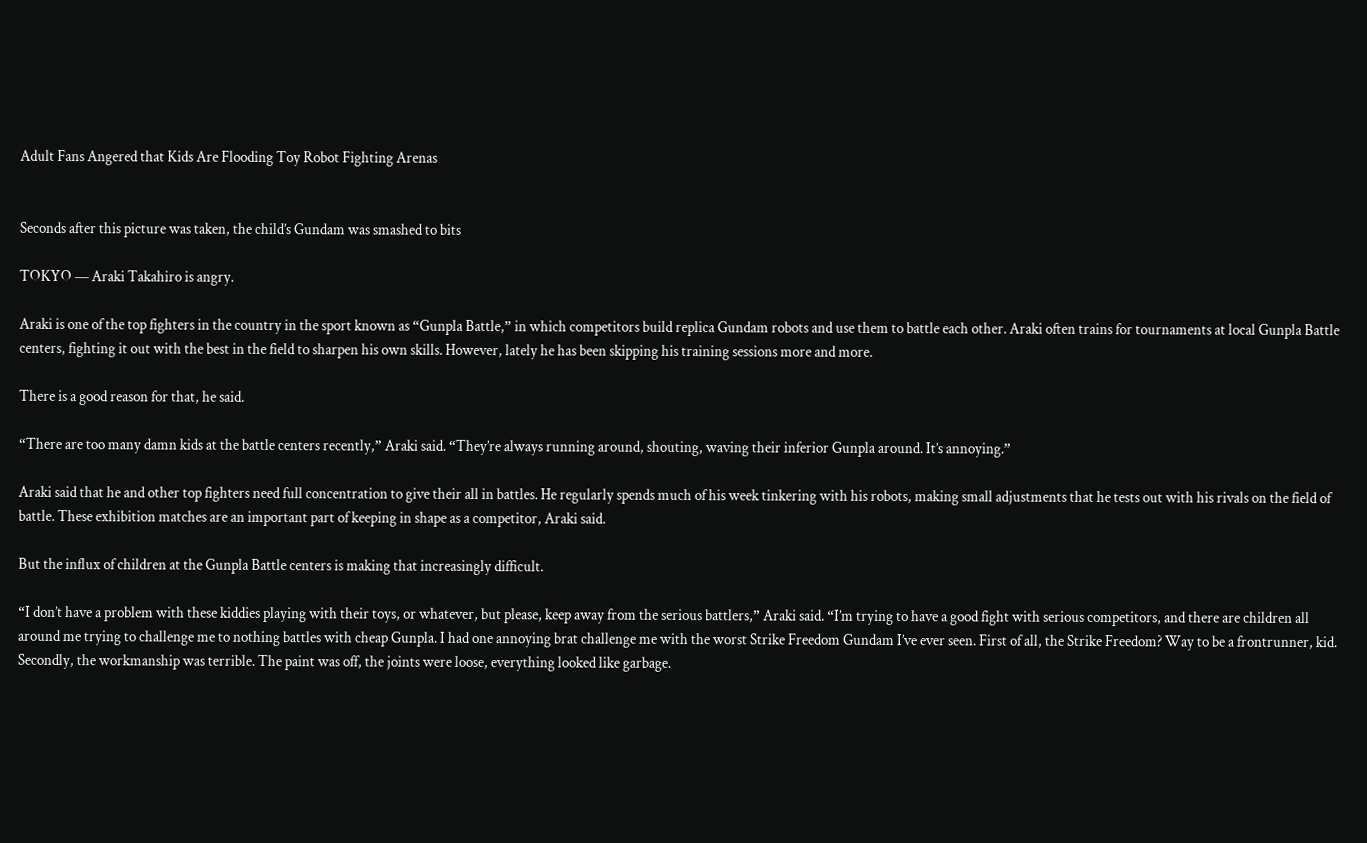Adult Fans Angered that Kids Are Flooding Toy Robot Fighting Arenas


Seconds after this picture was taken, the child’s Gundam was smashed to bits

TOKYO — Araki Takahiro is angry.

Araki is one of the top fighters in the country in the sport known as “Gunpla Battle,” in which competitors build replica Gundam robots and use them to battle each other. Araki often trains for tournaments at local Gunpla Battle centers, fighting it out with the best in the field to sharpen his own skills. However, lately he has been skipping his training sessions more and more.

There is a good reason for that, he said.

“There are too many damn kids at the battle centers recently,” Araki said. “They’re always running around, shouting, waving their inferior Gunpla around. It’s annoying.”

Araki said that he and other top fighters need full concentration to give their all in battles. He regularly spends much of his week tinkering with his robots, making small adjustments that he tests out with his rivals on the field of battle. These exhibition matches are an important part of keeping in shape as a competitor, Araki said.

But the influx of children at the Gunpla Battle centers is making that increasingly difficult.

“I don’t have a problem with these kiddies playing with their toys, or whatever, but please, keep away from the serious battlers,” Araki said. “I’m trying to have a good fight with serious competitors, and there are children all around me trying to challenge me to nothing battles with cheap Gunpla. I had one annoying brat challenge me with the worst Strike Freedom Gundam I’ve ever seen. First of all, the Strike Freedom? Way to be a frontrunner, kid. Secondly, the workmanship was terrible. The paint was off, the joints were loose, everything looked like garbage.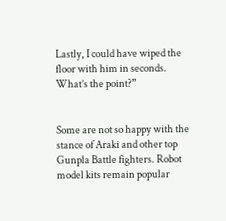Lastly, I could have wiped the floor with him in seconds. What’s the point?”


Some are not so happy with the stance of Araki and other top Gunpla Battle fighters. Robot model kits remain popular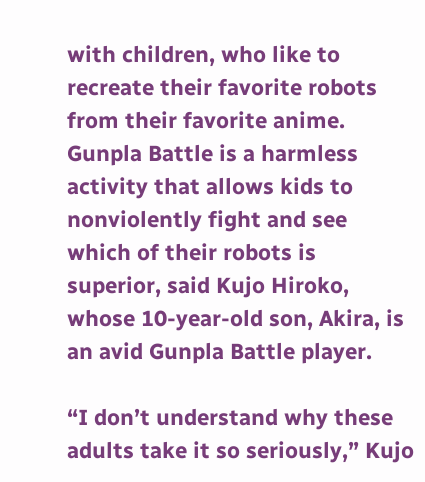with children, who like to recreate their favorite robots from their favorite anime. Gunpla Battle is a harmless activity that allows kids to nonviolently fight and see which of their robots is superior, said Kujo Hiroko, whose 10-year-old son, Akira, is an avid Gunpla Battle player.

“I don’t understand why these adults take it so seriously,” Kujo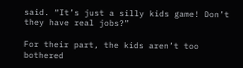said. “It’s just a silly kids game! Don’t they have real jobs?”

For their part, the kids aren’t too bothered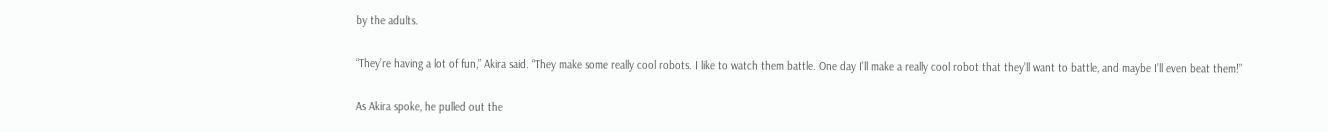by the adults.

“They’re having a lot of fun,” Akira said. “They make some really cool robots. I like to watch them battle. One day I’ll make a really cool robot that they’ll want to battle, and maybe I’ll even beat them!”

As Akira spoke, he pulled out the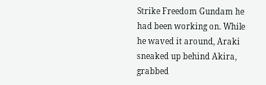Strike Freedom Gundam he had been working on. While he waved it around, Araki sneaked up behind Akira, grabbed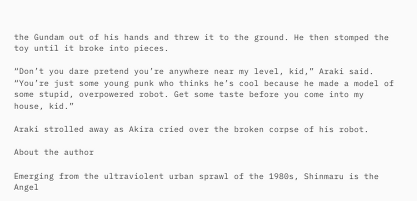the Gundam out of his hands and threw it to the ground. He then stomped the toy until it broke into pieces.

“Don’t you dare pretend you’re anywhere near my level, kid,” Araki said. “You’re just some young punk who thinks he’s cool because he made a model of some stupid, overpowered robot. Get some taste before you come into my house, kid.”

Araki strolled away as Akira cried over the broken corpse of his robot.

About the author

Emerging from the ultraviolent urban sprawl of the 1980s, Shinmaru is the Angel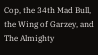Cop, the 34th Mad Bull, the Wing of Garzey, and The Almighty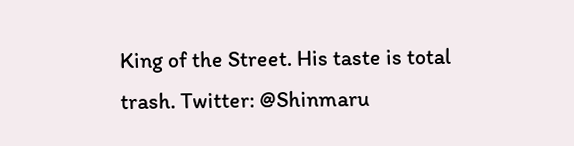King of the Street. His taste is total trash. Twitter: @Shinmaru